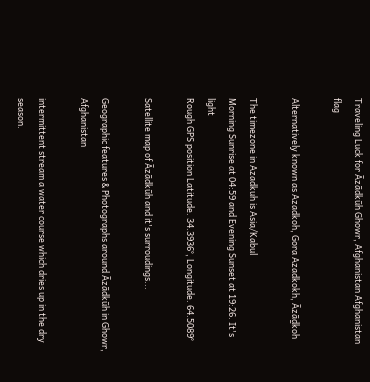Traveling Luck for Āzādkūh Ghowr, Afghanistan Afghanistan flag

Alternatively known as Azadkoh, Gora Azadkokh, Āzāḏkoh

The timezone in Azadkuh is Asia/Kabul
Morning Sunrise at 04:59 and Evening Sunset at 19:26. It's light
Rough GPS position Latitude. 34.3936°, Longitude. 64.5089°

Satellite map of Āzādkūh and it's surroudings...

Geographic features & Photographs around Āzādkūh in Ghowr, Afghanistan

intermittent stream a water course which dries up in the dry season.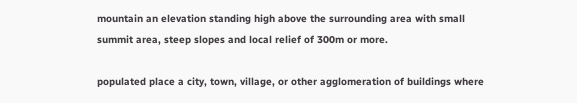mountain an elevation standing high above the surrounding area with small summit area, steep slopes and local relief of 300m or more.

populated place a city, town, village, or other agglomeration of buildings where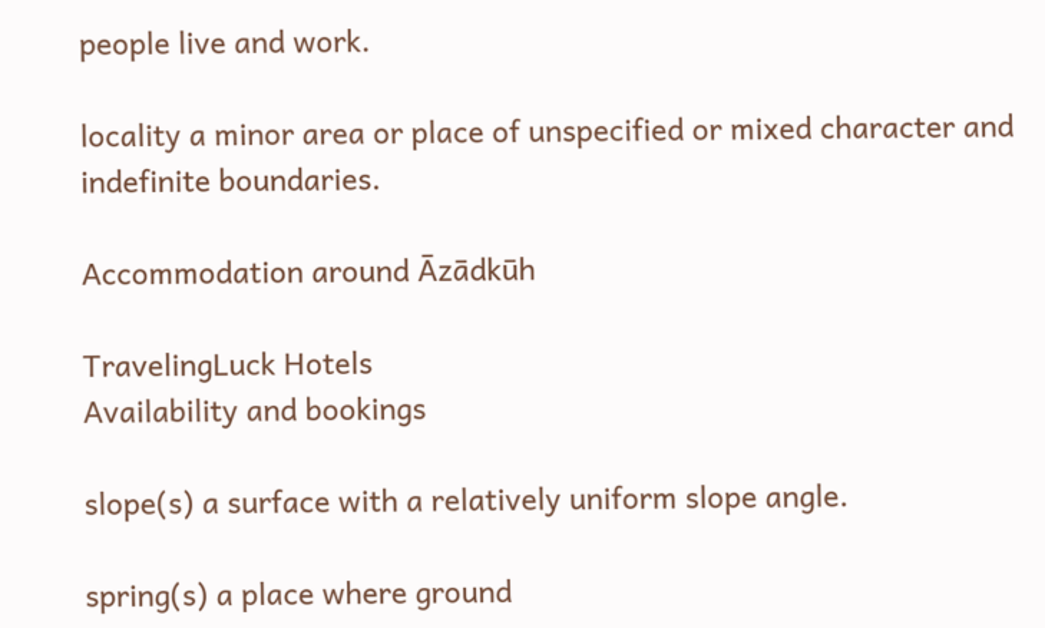people live and work.

locality a minor area or place of unspecified or mixed character and indefinite boundaries.

Accommodation around Āzādkūh

TravelingLuck Hotels
Availability and bookings

slope(s) a surface with a relatively uniform slope angle.

spring(s) a place where ground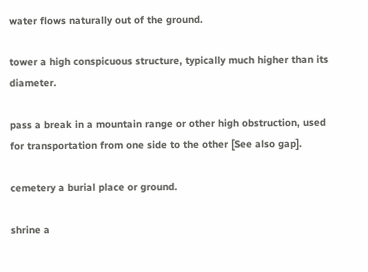water flows naturally out of the ground.

tower a high conspicuous structure, typically much higher than its diameter.

pass a break in a mountain range or other high obstruction, used for transportation from one side to the other [See also gap].

cemetery a burial place or ground.

shrine a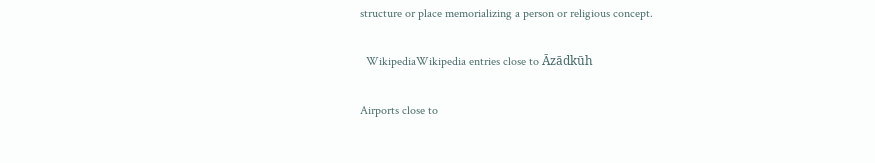structure or place memorializing a person or religious concept.

  WikipediaWikipedia entries close to Āzādkūh

Airports close to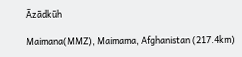Āzādkūh

Maimana(MMZ), Maimama, Afghanistan (217.4km)